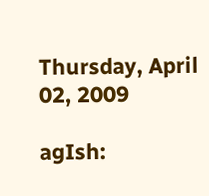Thursday, April 02, 2009

agIsh: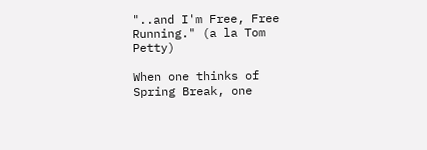"..and I'm Free, Free Running." (a la Tom Petty)

When one thinks of Spring Break, one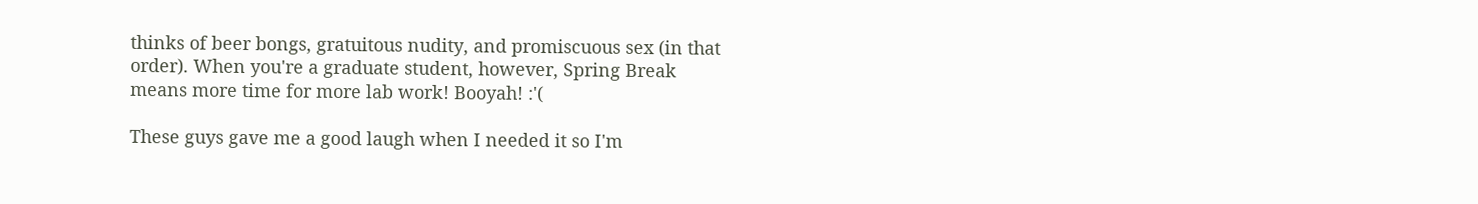thinks of beer bongs, gratuitous nudity, and promiscuous sex (in that order). When you're a graduate student, however, Spring Break means more time for more lab work! Booyah! :'(

These guys gave me a good laugh when I needed it so I'm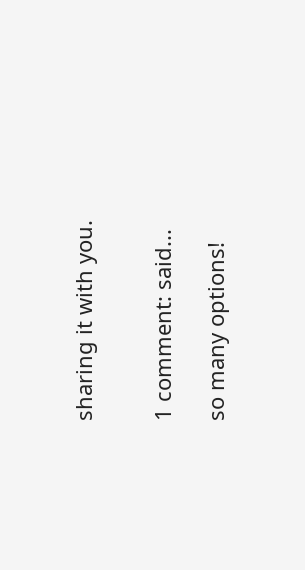sharing it with you.


1 comment: said...

so many options!